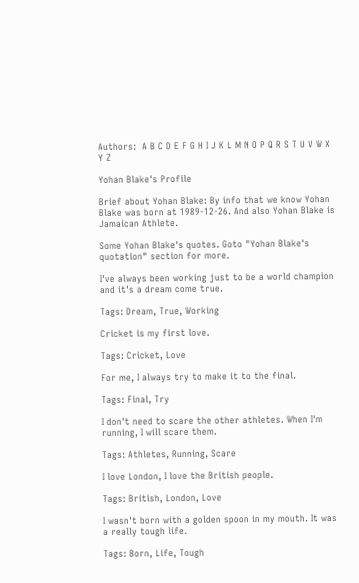Authors:  A B C D E F G H I J K L M N O P Q R S T U V W X Y Z

Yohan Blake's Profile

Brief about Yohan Blake: By info that we know Yohan Blake was born at 1989-12-26. And also Yohan Blake is Jamaican Athlete.

Some Yohan Blake's quotes. Goto "Yohan Blake's quotation" section for more.

I've always been working just to be a world champion and it's a dream come true.

Tags: Dream, True, Working

Cricket is my first love.

Tags: Cricket, Love

For me, I always try to make it to the final.

Tags: Final, Try

I don't need to scare the other athletes. When I'm running, I will scare them.

Tags: Athletes, Running, Scare

I love London, I love the British people.

Tags: British, London, Love

I wasn't born with a golden spoon in my mouth. It was a really tough life.

Tags: Born, Life, Tough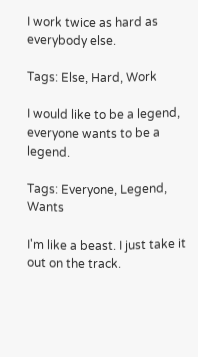I work twice as hard as everybody else.

Tags: Else, Hard, Work

I would like to be a legend, everyone wants to be a legend.

Tags: Everyone, Legend, Wants

I'm like a beast. I just take it out on the track.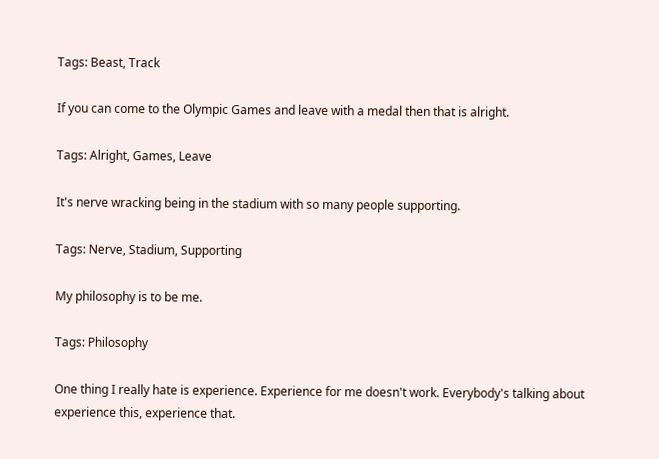Tags: Beast, Track

If you can come to the Olympic Games and leave with a medal then that is alright.

Tags: Alright, Games, Leave

It's nerve wracking being in the stadium with so many people supporting.

Tags: Nerve, Stadium, Supporting

My philosophy is to be me.

Tags: Philosophy

One thing I really hate is experience. Experience for me doesn't work. Everybody's talking about experience this, experience that.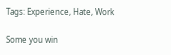Tags: Experience, Hate, Work

Some you win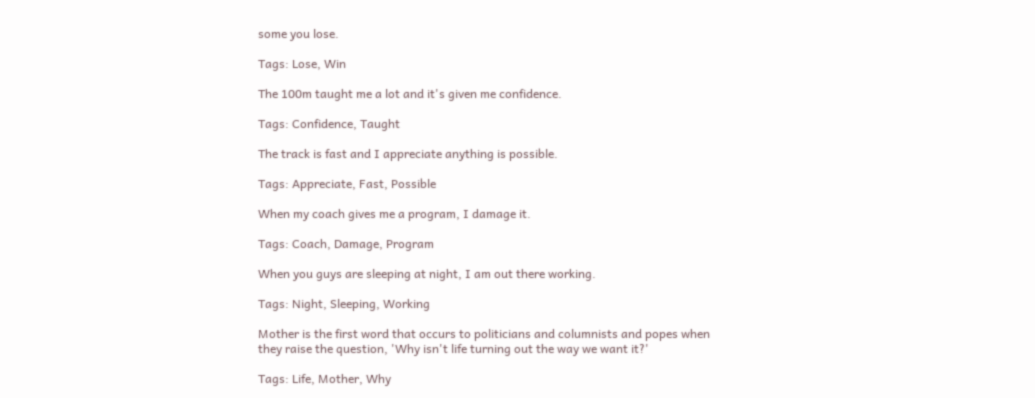some you lose.

Tags: Lose, Win

The 100m taught me a lot and it's given me confidence.

Tags: Confidence, Taught

The track is fast and I appreciate anything is possible.

Tags: Appreciate, Fast, Possible

When my coach gives me a program, I damage it.

Tags: Coach, Damage, Program

When you guys are sleeping at night, I am out there working.

Tags: Night, Sleeping, Working

Mother is the first word that occurs to politicians and columnists and popes when they raise the question, 'Why isn't life turning out the way we want it?'

Tags: Life, Mother, Why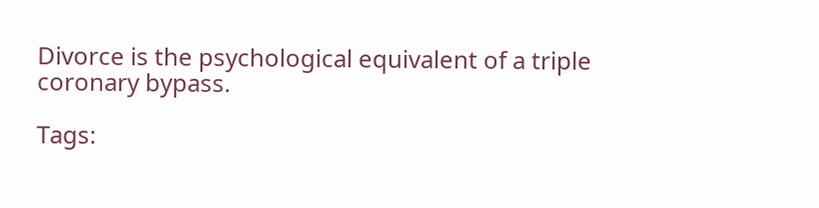Divorce is the psychological equivalent of a triple coronary bypass.

Tags: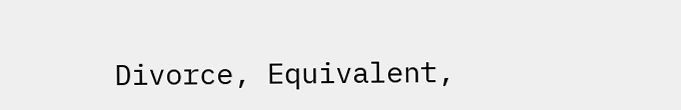Divorce, Equivalent,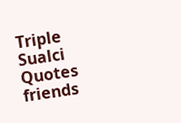Triple
Sualci Quotes friends